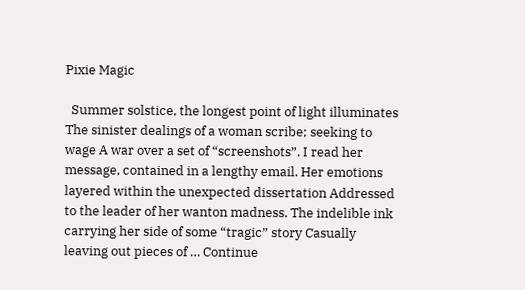Pixie Magic

  Summer solstice, the longest point of light illuminates The sinister dealings of a woman scribe; seeking to wage A war over a set of “screenshots”. I read her message, contained in a lengthy email. Her emotions layered within the unexpected dissertation Addressed to the leader of her wanton madness. The indelible ink carrying her side of some “tragic” story Casually leaving out pieces of … Continue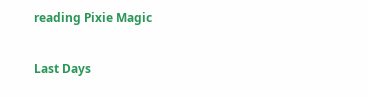reading Pixie Magic

Last Days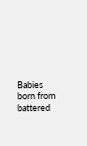Babies born from battered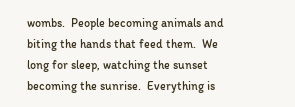wombs.  People becoming animals and biting the hands that feed them.  We long for sleep, watching the sunset becoming the sunrise.  Everything is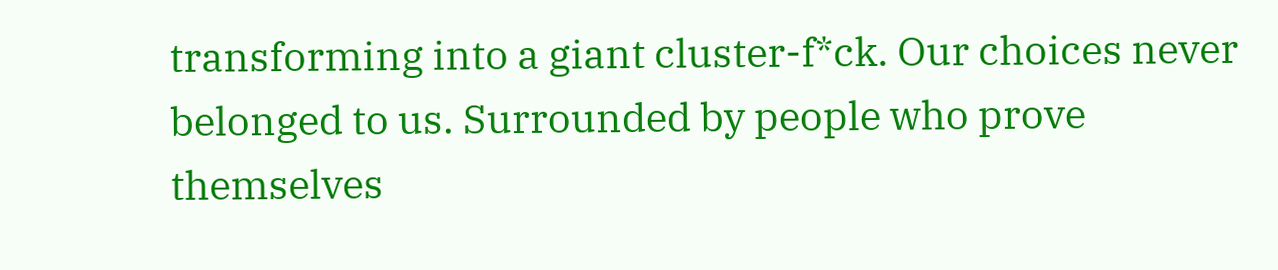transforming into a giant cluster-f*ck. Our choices never belonged to us. Surrounded by people who prove themselves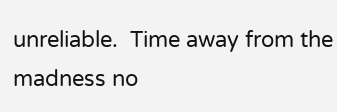unreliable.  Time away from the madness no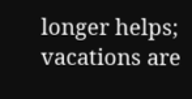longer helps; vacations are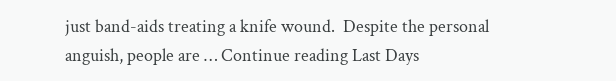just band-aids treating a knife wound.  Despite the personal anguish, people are … Continue reading Last Days